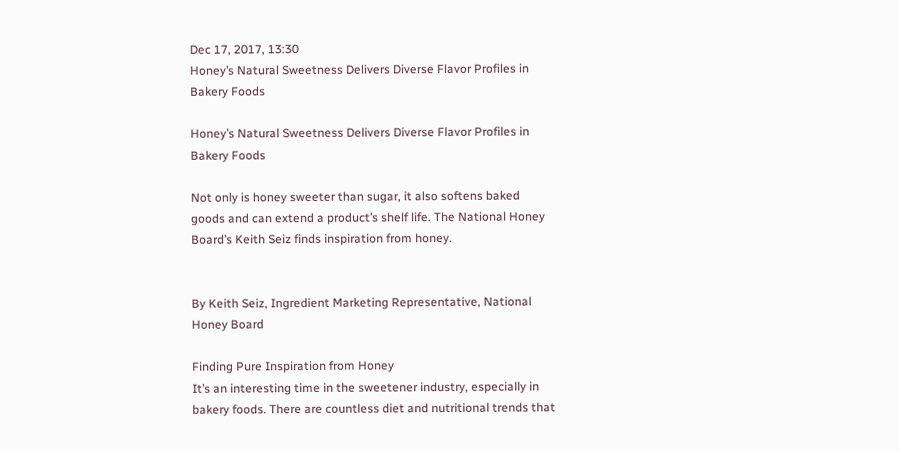Dec 17, 2017, 13:30
Honey’s Natural Sweetness Delivers Diverse Flavor Profiles in Bakery Foods

Honey’s Natural Sweetness Delivers Diverse Flavor Profiles in Bakery Foods

Not only is honey sweeter than sugar, it also softens baked goods and can extend a product’s shelf life. The National Honey Board’s Keith Seiz finds inspiration from honey.


By Keith Seiz, Ingredient Marketing Representative, National Honey Board

Finding Pure Inspiration from Honey
It’s an interesting time in the sweetener industry, especially in bakery foods. There are countless diet and nutritional trends that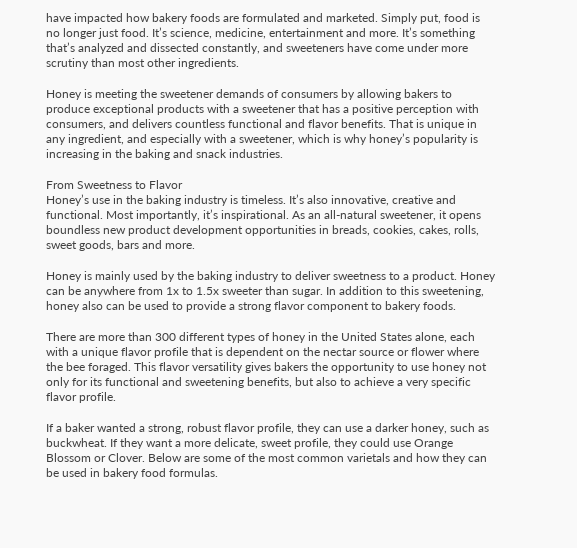have impacted how bakery foods are formulated and marketed. Simply put, food is no longer just food. It’s science, medicine, entertainment and more. It’s something that’s analyzed and dissected constantly, and sweeteners have come under more scrutiny than most other ingredients.

Honey is meeting the sweetener demands of consumers by allowing bakers to produce exceptional products with a sweetener that has a positive perception with consumers, and delivers countless functional and flavor benefits. That is unique in any ingredient, and especially with a sweetener, which is why honey’s popularity is increasing in the baking and snack industries.

From Sweetness to Flavor
Honey’s use in the baking industry is timeless. It’s also innovative, creative and functional. Most importantly, it’s inspirational. As an all-natural sweetener, it opens boundless new product development opportunities in breads, cookies, cakes, rolls, sweet goods, bars and more.

Honey is mainly used by the baking industry to deliver sweetness to a product. Honey can be anywhere from 1x to 1.5x sweeter than sugar. In addition to this sweetening, honey also can be used to provide a strong flavor component to bakery foods.

There are more than 300 different types of honey in the United States alone, each with a unique flavor profile that is dependent on the nectar source or flower where the bee foraged. This flavor versatility gives bakers the opportunity to use honey not only for its functional and sweetening benefits, but also to achieve a very specific flavor profile.

If a baker wanted a strong, robust flavor profile, they can use a darker honey, such as buckwheat. If they want a more delicate, sweet profile, they could use Orange Blossom or Clover. Below are some of the most common varietals and how they can be used in bakery food formulas.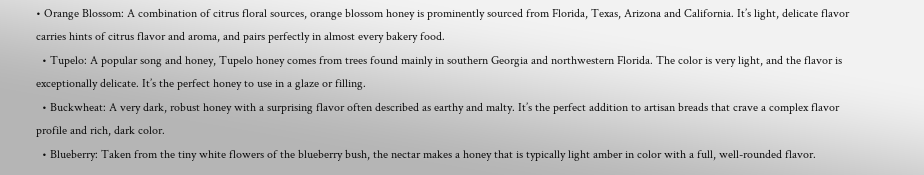• Orange Blossom: A combination of citrus floral sources, orange blossom honey is prominently sourced from Florida, Texas, Arizona and California. It’s light, delicate flavor carries hints of citrus flavor and aroma, and pairs perfectly in almost every bakery food.
  • Tupelo: A popular song and honey, Tupelo honey comes from trees found mainly in southern Georgia and northwestern Florida. The color is very light, and the flavor is exceptionally delicate. It’s the perfect honey to use in a glaze or filling.
  • Buckwheat: A very dark, robust honey with a surprising flavor often described as earthy and malty. It’s the perfect addition to artisan breads that crave a complex flavor profile and rich, dark color.
  • Blueberry: Taken from the tiny white flowers of the blueberry bush, the nectar makes a honey that is typically light amber in color with a full, well-rounded flavor.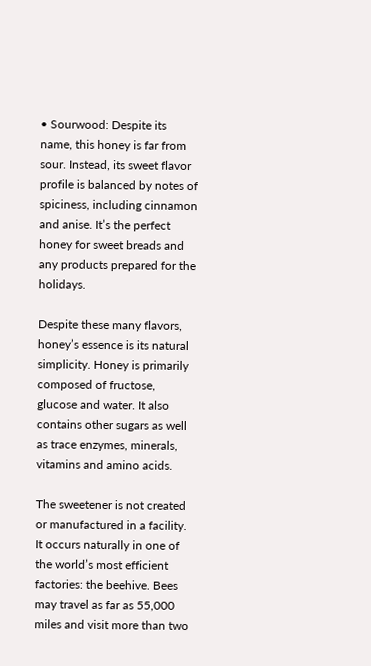• Sourwood: Despite its name, this honey is far from sour. Instead, its sweet flavor profile is balanced by notes of spiciness, including cinnamon and anise. It’s the perfect honey for sweet breads and any products prepared for the holidays.

Despite these many flavors, honey’s essence is its natural simplicity. Honey is primarily composed of fructose, glucose and water. It also contains other sugars as well as trace enzymes, minerals, vitamins and amino acids.

The sweetener is not created or manufactured in a facility. It occurs naturally in one of the world’s most efficient factories: the beehive. Bees may travel as far as 55,000 miles and visit more than two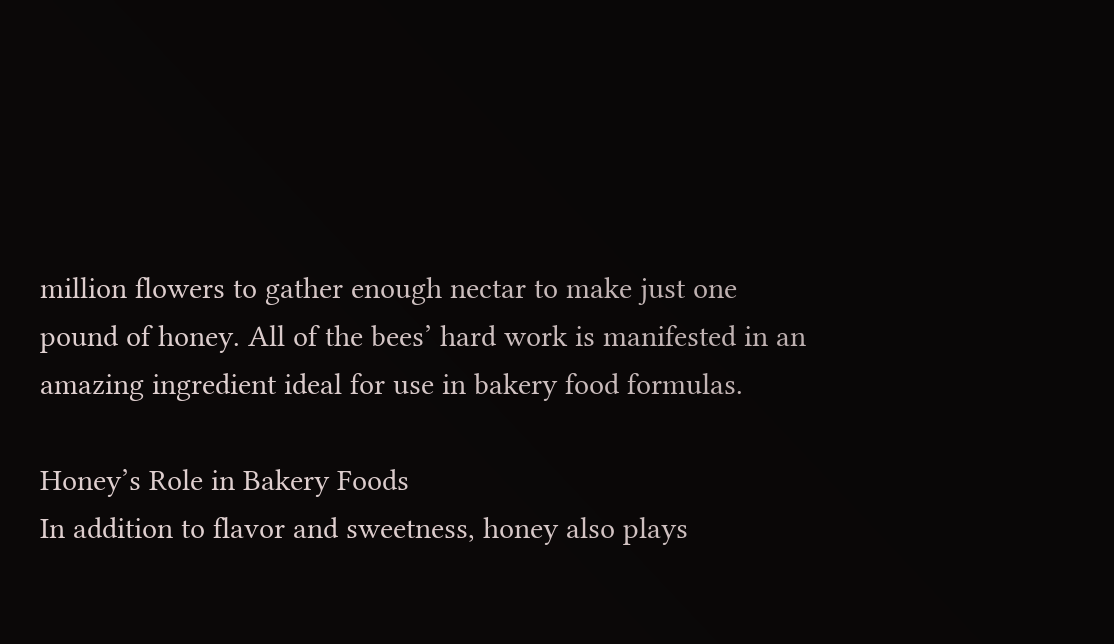million flowers to gather enough nectar to make just one pound of honey. All of the bees’ hard work is manifested in an amazing ingredient ideal for use in bakery food formulas.

Honey’s Role in Bakery Foods
In addition to flavor and sweetness, honey also plays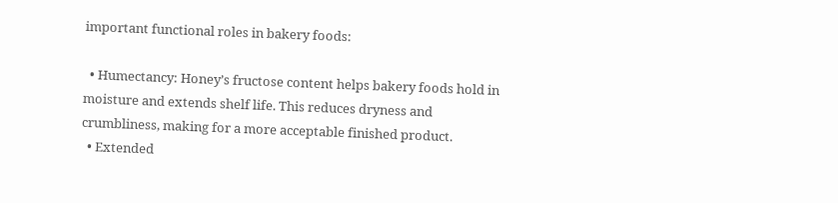important functional roles in bakery foods:

  • Humectancy: Honey’s fructose content helps bakery foods hold in moisture and extends shelf life. This reduces dryness and crumbliness, making for a more acceptable finished product.
  • Extended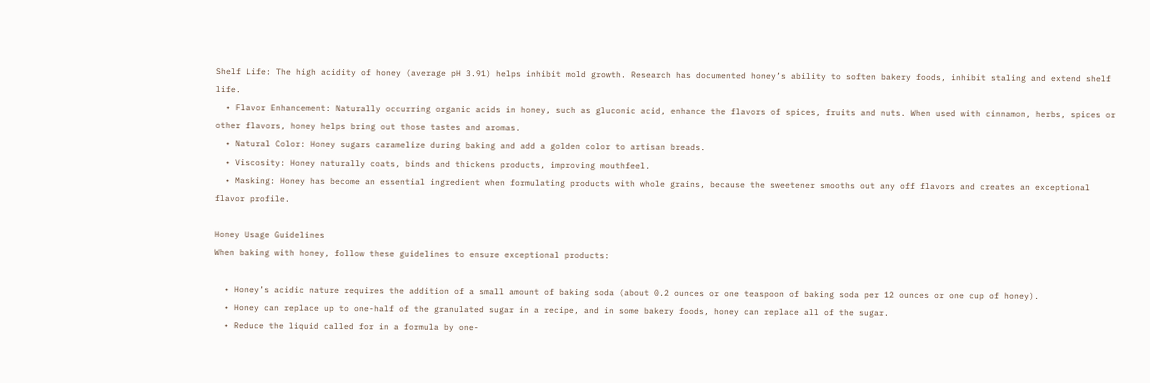Shelf Life: The high acidity of honey (average pH 3.91) helps inhibit mold growth. Research has documented honey’s ability to soften bakery foods, inhibit staling and extend shelf life.
  • Flavor Enhancement: Naturally occurring organic acids in honey, such as gluconic acid, enhance the flavors of spices, fruits and nuts. When used with cinnamon, herbs, spices or other flavors, honey helps bring out those tastes and aromas.
  • Natural Color: Honey sugars caramelize during baking and add a golden color to artisan breads.
  • Viscosity: Honey naturally coats, binds and thickens products, improving mouthfeel.
  • Masking: Honey has become an essential ingredient when formulating products with whole grains, because the sweetener smooths out any off flavors and creates an exceptional flavor profile.

Honey Usage Guidelines
When baking with honey, follow these guidelines to ensure exceptional products:

  • Honey’s acidic nature requires the addition of a small amount of baking soda (about 0.2 ounces or one teaspoon of baking soda per 12 ounces or one cup of honey).
  • Honey can replace up to one-half of the granulated sugar in a recipe, and in some bakery foods, honey can replace all of the sugar.
  • Reduce the liquid called for in a formula by one-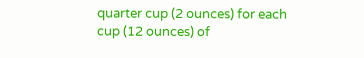quarter cup (2 ounces) for each cup (12 ounces) of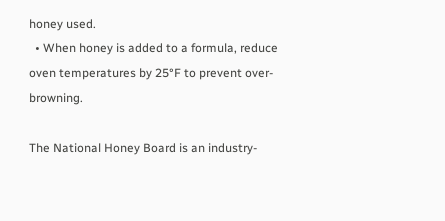honey used.
  • When honey is added to a formula, reduce oven temperatures by 25°F to prevent over-browning.

The National Honey Board is an industry-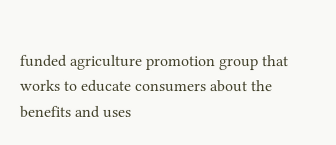funded agriculture promotion group that works to educate consumers about the benefits and uses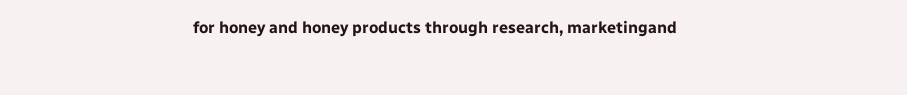for honey and honey products through research, marketingand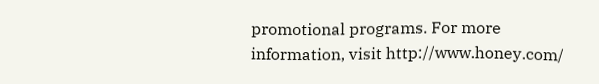promotional programs. For more information, visit http://www.honey.com/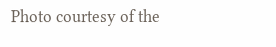Photo courtesy of the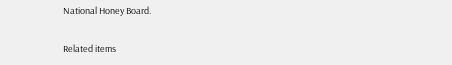National Honey Board.

Related items